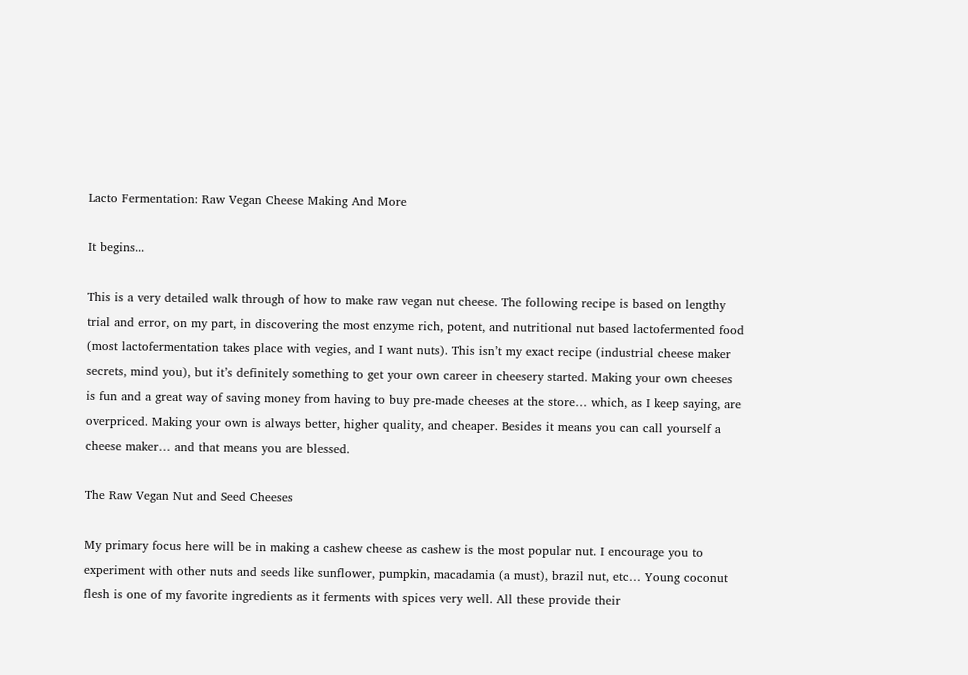Lacto Fermentation: Raw Vegan Cheese Making And More

It begins...

This is a very detailed walk through of how to make raw vegan nut cheese. The following recipe is based on lengthy trial and error, on my part, in discovering the most enzyme rich, potent, and nutritional nut based lactofermented food (most lactofermentation takes place with vegies, and I want nuts). This isn’t my exact recipe (industrial cheese maker secrets, mind you), but it’s definitely something to get your own career in cheesery started. Making your own cheeses is fun and a great way of saving money from having to buy pre-made cheeses at the store… which, as I keep saying, are overpriced. Making your own is always better, higher quality, and cheaper. Besides it means you can call yourself a cheese maker… and that means you are blessed.

The Raw Vegan Nut and Seed Cheeses

My primary focus here will be in making a cashew cheese as cashew is the most popular nut. I encourage you to experiment with other nuts and seeds like sunflower, pumpkin, macadamia (a must), brazil nut, etc… Young coconut flesh is one of my favorite ingredients as it ferments with spices very well. All these provide their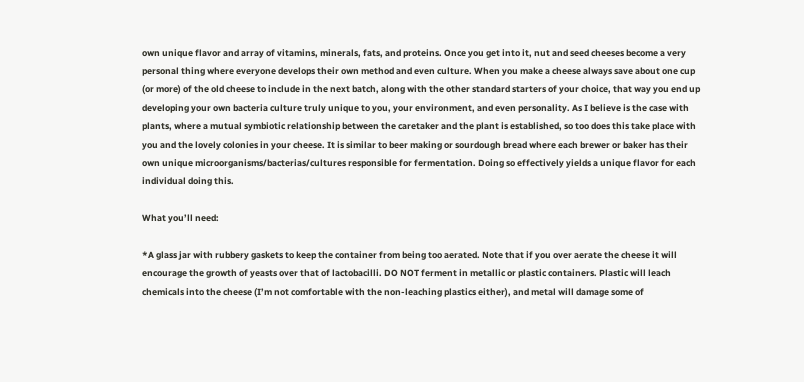own unique flavor and array of vitamins, minerals, fats, and proteins. Once you get into it, nut and seed cheeses become a very personal thing where everyone develops their own method and even culture. When you make a cheese always save about one cup (or more) of the old cheese to include in the next batch, along with the other standard starters of your choice, that way you end up developing your own bacteria culture truly unique to you, your environment, and even personality. As I believe is the case with plants, where a mutual symbiotic relationship between the caretaker and the plant is established, so too does this take place with you and the lovely colonies in your cheese. It is similar to beer making or sourdough bread where each brewer or baker has their own unique microorganisms/bacterias/cultures responsible for fermentation. Doing so effectively yields a unique flavor for each individual doing this.

What you’ll need:

*A glass jar with rubbery gaskets to keep the container from being too aerated. Note that if you over aerate the cheese it will encourage the growth of yeasts over that of lactobacilli. DO NOT ferment in metallic or plastic containers. Plastic will leach chemicals into the cheese (I’m not comfortable with the non-leaching plastics either), and metal will damage some of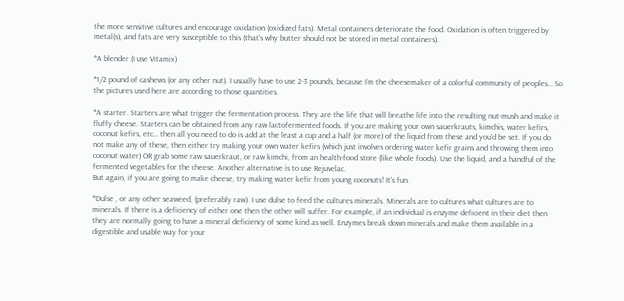the more sensitive cultures and encourage oxidation (oxidized fats). Metal containers deteriorate the food. Oxidation is often triggered by metal(s), and fats are very susceptible to this (that’s why butter should not be stored in metal containers).

*A blender (I use Vitamix)

*1/2 pound of cashews (or any other nut). I usually have to use 2-3 pounds, because I’m the cheesemaker of a colorful community of peoples… So the pictures used here are according to those quantities.

*A starter. Starters are what trigger the fermentation process. They are the life that will breathe life into the resulting nut-mush and make it fluffy cheese. Starters can be obtained from any raw lactofermented foods. If you are making your own sauerkrauts, kimchis, water kefirs, coconut kefirs, etc… then all you need to do is add at the least a cup and a half (or more) of the liquid from these and you’d be set. If you do not make any of these, then either try making your own water kefirs (which just involves ordering water kefir grains and throwing them into coconut water) OR grab some raw sauerkraut, or raw kimchi, from an health-food store (like whole foods). Use the liquid, and a handful of the fermented vegetables for the cheese. Another alternative is to use Rejuvelac.
But again, if you are going to make cheese, try making water kefir from young coconuts! It’s fun.

*Dulse , or any other seaweed, (preferably raw). I use dulse to feed the cultures minerals. Minerals are to cultures what cultures are to minerals. If there is a deficiency of either one then the other will suffer. For example, if an individual is enzyme deficient in their diet then they are normally going to have a mineral deficiency of some kind as well. Enzymes break down minerals and make them available in a digestible and usable way for your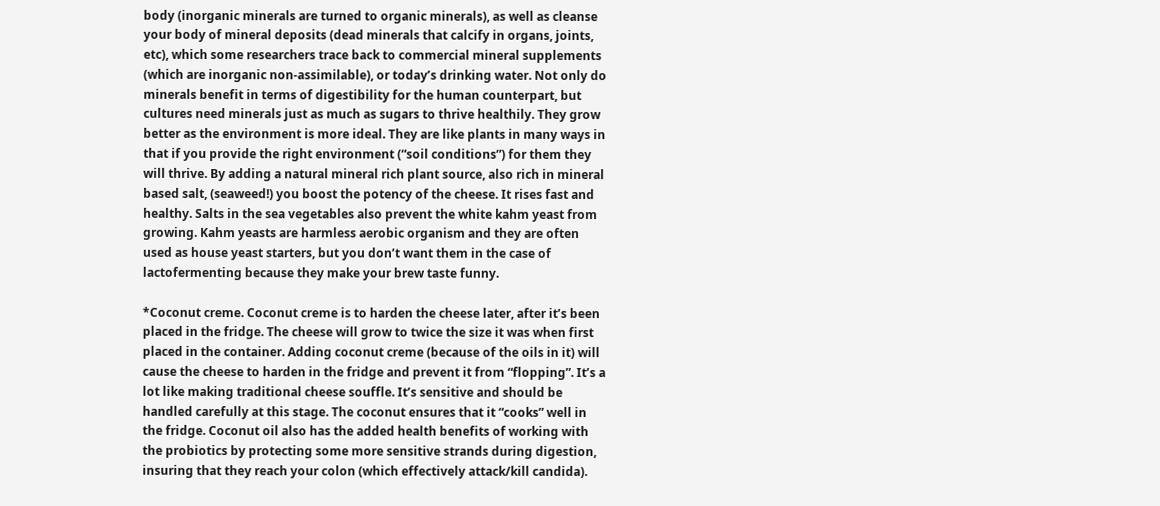body (inorganic minerals are turned to organic minerals), as well as cleanse your body of mineral deposits (dead minerals that calcify in organs, joints, etc), which some researchers trace back to commercial mineral supplements (which are inorganic non-assimilable), or today’s drinking water. Not only do minerals benefit in terms of digestibility for the human counterpart, but cultures need minerals just as much as sugars to thrive healthily. They grow better as the environment is more ideal. They are like plants in many ways in that if you provide the right environment (“soil conditions”) for them they will thrive. By adding a natural mineral rich plant source, also rich in mineral based salt, (seaweed!) you boost the potency of the cheese. It rises fast and healthy. Salts in the sea vegetables also prevent the white kahm yeast from growing. Kahm yeasts are harmless aerobic organism and they are often used as house yeast starters, but you don’t want them in the case of lactofermenting because they make your brew taste funny.

*Coconut creme. Coconut creme is to harden the cheese later, after it’s been placed in the fridge. The cheese will grow to twice the size it was when first placed in the container. Adding coconut creme (because of the oils in it) will cause the cheese to harden in the fridge and prevent it from “flopping”. It’s a lot like making traditional cheese souffle. It’s sensitive and should be handled carefully at this stage. The coconut ensures that it “cooks” well in the fridge. Coconut oil also has the added health benefits of working with the probiotics by protecting some more sensitive strands during digestion, insuring that they reach your colon (which effectively attack/kill candida).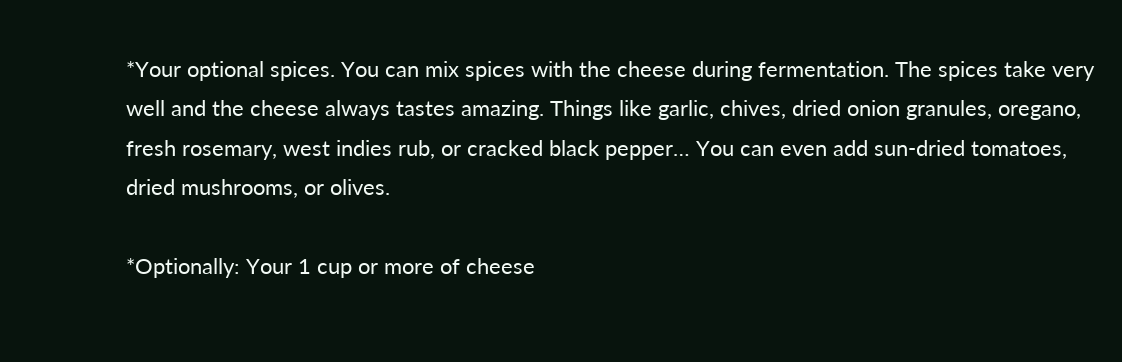*Your optional spices. You can mix spices with the cheese during fermentation. The spices take very well and the cheese always tastes amazing. Things like garlic, chives, dried onion granules, oregano, fresh rosemary, west indies rub, or cracked black pepper… You can even add sun-dried tomatoes, dried mushrooms, or olives.

*Optionally: Your 1 cup or more of cheese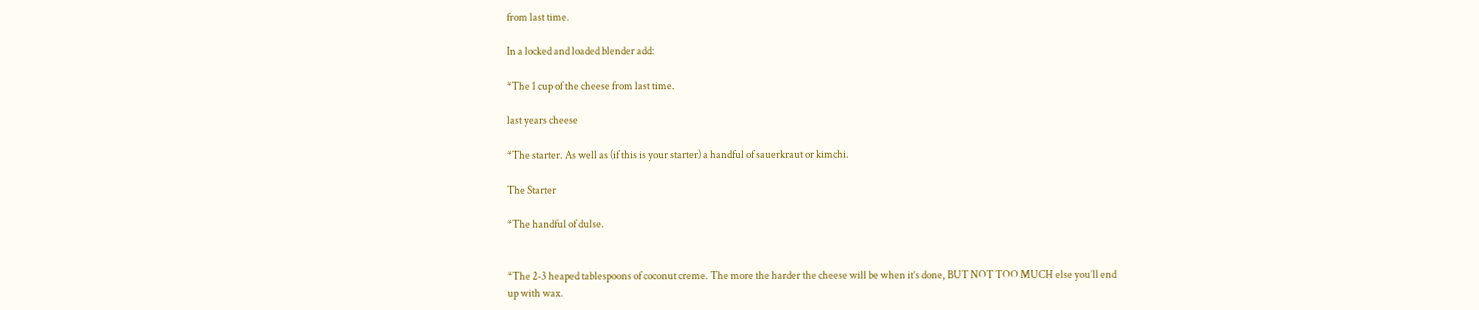from last time.

In a locked and loaded blender add:

*The 1 cup of the cheese from last time.

last years cheese

*The starter. As well as (if this is your starter) a handful of sauerkraut or kimchi.

The Starter

*The handful of dulse.


*The 2-3 heaped tablespoons of coconut creme. The more the harder the cheese will be when it’s done, BUT NOT TOO MUCH else you’ll end up with wax.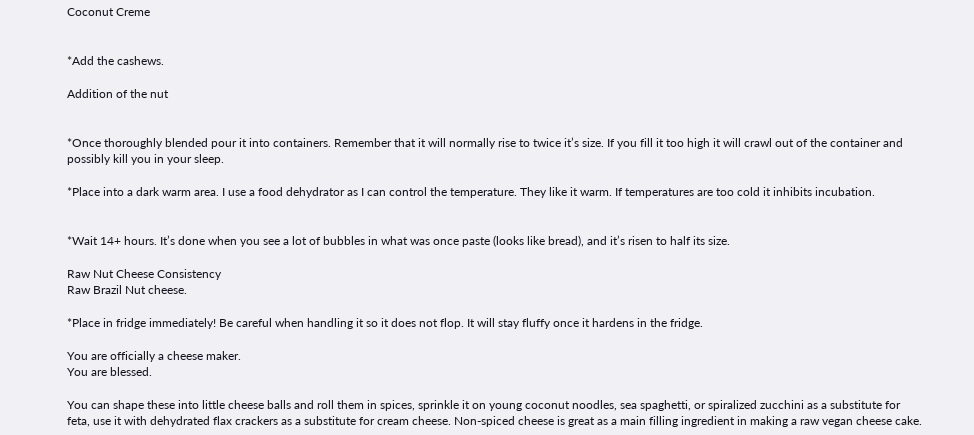Coconut Creme


*Add the cashews.

Addition of the nut


*Once thoroughly blended pour it into containers. Remember that it will normally rise to twice it’s size. If you fill it too high it will crawl out of the container and possibly kill you in your sleep.

*Place into a dark warm area. I use a food dehydrator as I can control the temperature. They like it warm. If temperatures are too cold it inhibits incubation.


*Wait 14+ hours. It’s done when you see a lot of bubbles in what was once paste (looks like bread), and it’s risen to half its size.

Raw Nut Cheese Consistency
Raw Brazil Nut cheese.

*Place in fridge immediately! Be careful when handling it so it does not flop. It will stay fluffy once it hardens in the fridge.

You are officially a cheese maker.
You are blessed.

You can shape these into little cheese balls and roll them in spices, sprinkle it on young coconut noodles, sea spaghetti, or spiralized zucchini as a substitute for feta, use it with dehydrated flax crackers as a substitute for cream cheese. Non-spiced cheese is great as a main filling ingredient in making a raw vegan cheese cake.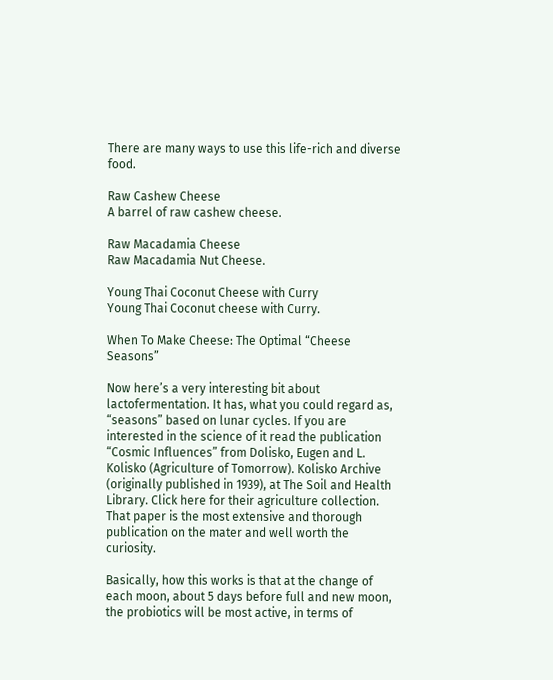There are many ways to use this life-rich and diverse food.

Raw Cashew Cheese
A barrel of raw cashew cheese.

Raw Macadamia Cheese
Raw Macadamia Nut Cheese.

Young Thai Coconut Cheese with Curry
Young Thai Coconut cheese with Curry.

When To Make Cheese: The Optimal “Cheese Seasons”

Now here’s a very interesting bit about lactofermentation. It has, what you could regard as, “seasons” based on lunar cycles. If you are interested in the science of it read the publication “Cosmic Influences” from Dolisko, Eugen and L. Kolisko (Agriculture of Tomorrow). Kolisko Archive (originally published in 1939), at The Soil and Health Library. Click here for their agriculture collection.
That paper is the most extensive and thorough publication on the mater and well worth the curiosity.

Basically, how this works is that at the change of each moon, about 5 days before full and new moon, the probiotics will be most active, in terms of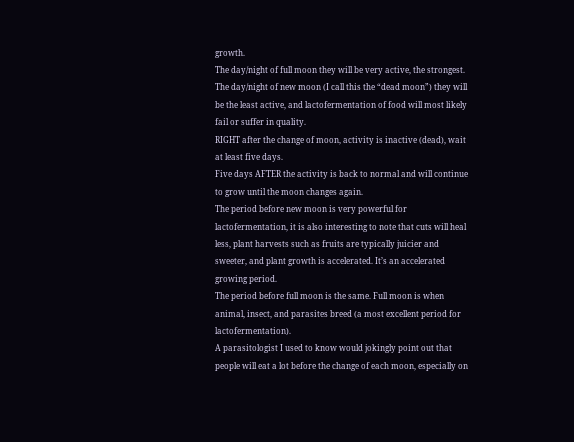growth.
The day/night of full moon they will be very active, the strongest.
The day/night of new moon (I call this the “dead moon”) they will be the least active, and lactofermentation of food will most likely fail or suffer in quality.
RIGHT after the change of moon, activity is inactive (dead), wait at least five days.
Five days AFTER the activity is back to normal and will continue to grow until the moon changes again.
The period before new moon is very powerful for lactofermentation, it is also interesting to note that cuts will heal less, plant harvests such as fruits are typically juicier and sweeter, and plant growth is accelerated. It’s an accelerated growing period.
The period before full moon is the same. Full moon is when animal, insect, and parasites breed (a most excellent period for lactofermentation).
A parasitologist I used to know would jokingly point out that people will eat a lot before the change of each moon, especially on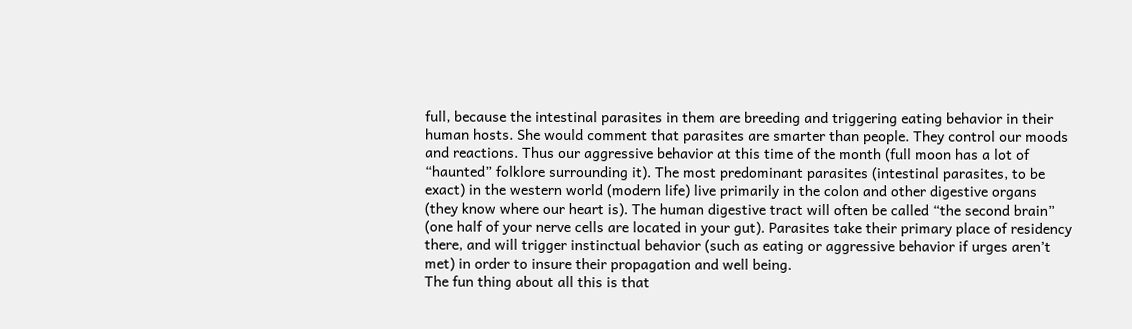full, because the intestinal parasites in them are breeding and triggering eating behavior in their human hosts. She would comment that parasites are smarter than people. They control our moods and reactions. Thus our aggressive behavior at this time of the month (full moon has a lot of “haunted” folklore surrounding it). The most predominant parasites (intestinal parasites, to be exact) in the western world (modern life) live primarily in the colon and other digestive organs (they know where our heart is). The human digestive tract will often be called “the second brain” (one half of your nerve cells are located in your gut). Parasites take their primary place of residency there, and will trigger instinctual behavior (such as eating or aggressive behavior if urges aren’t met) in order to insure their propagation and well being.
The fun thing about all this is that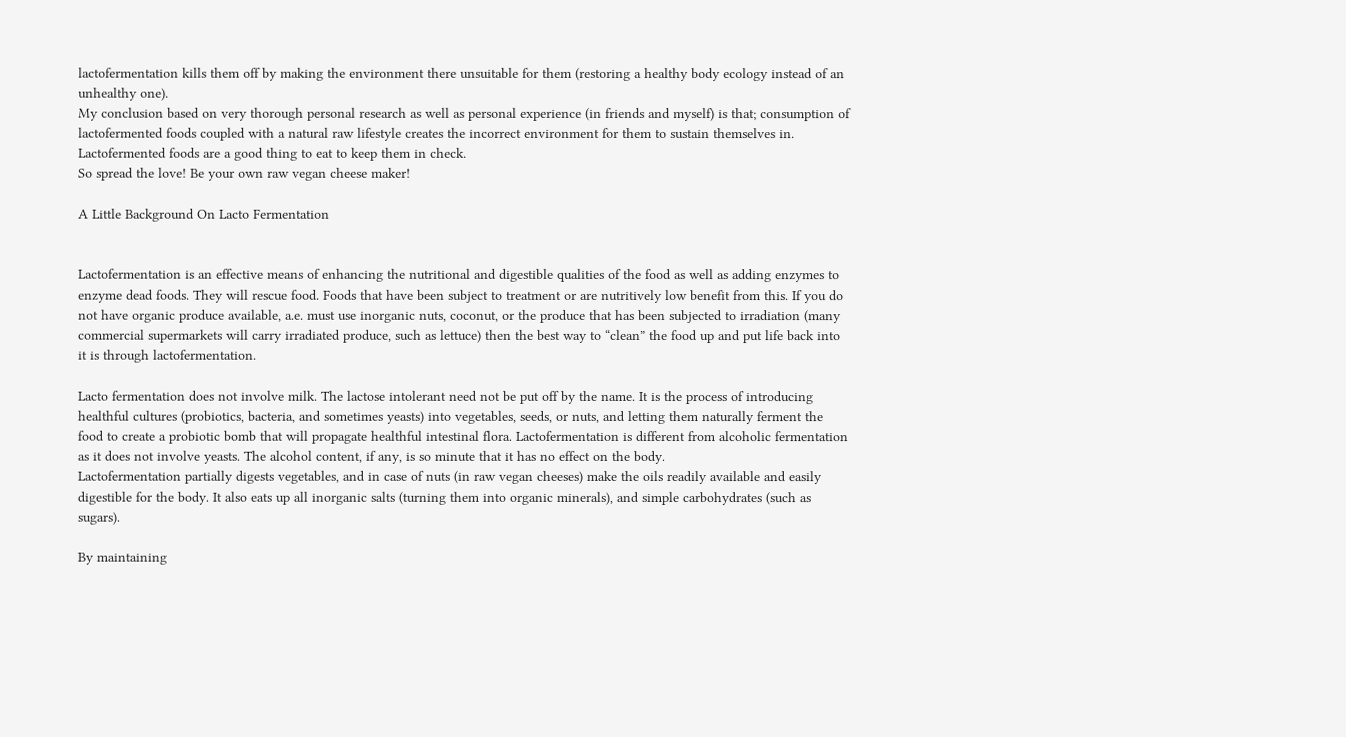lactofermentation kills them off by making the environment there unsuitable for them (restoring a healthy body ecology instead of an unhealthy one).
My conclusion based on very thorough personal research as well as personal experience (in friends and myself) is that; consumption of lactofermented foods coupled with a natural raw lifestyle creates the incorrect environment for them to sustain themselves in. Lactofermented foods are a good thing to eat to keep them in check.
So spread the love! Be your own raw vegan cheese maker!

A Little Background On Lacto Fermentation


Lactofermentation is an effective means of enhancing the nutritional and digestible qualities of the food as well as adding enzymes to enzyme dead foods. They will rescue food. Foods that have been subject to treatment or are nutritively low benefit from this. If you do not have organic produce available, a.e. must use inorganic nuts, coconut, or the produce that has been subjected to irradiation (many commercial supermarkets will carry irradiated produce, such as lettuce) then the best way to “clean” the food up and put life back into it is through lactofermentation.

Lacto fermentation does not involve milk. The lactose intolerant need not be put off by the name. It is the process of introducing healthful cultures (probiotics, bacteria, and sometimes yeasts) into vegetables, seeds, or nuts, and letting them naturally ferment the food to create a probiotic bomb that will propagate healthful intestinal flora. Lactofermentation is different from alcoholic fermentation as it does not involve yeasts. The alcohol content, if any, is so minute that it has no effect on the body.
Lactofermentation partially digests vegetables, and in case of nuts (in raw vegan cheeses) make the oils readily available and easily digestible for the body. It also eats up all inorganic salts (turning them into organic minerals), and simple carbohydrates (such as sugars).

By maintaining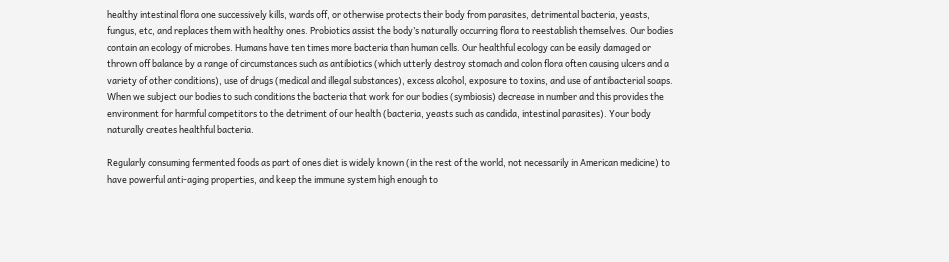healthy intestinal flora one successively kills, wards off, or otherwise protects their body from parasites, detrimental bacteria, yeasts, fungus, etc, and replaces them with healthy ones. Probiotics assist the body’s naturally occurring flora to reestablish themselves. Our bodies contain an ecology of microbes. Humans have ten times more bacteria than human cells. Our healthful ecology can be easily damaged or thrown off balance by a range of circumstances such as antibiotics (which utterly destroy stomach and colon flora often causing ulcers and a variety of other conditions), use of drugs (medical and illegal substances), excess alcohol, exposure to toxins, and use of antibacterial soaps. When we subject our bodies to such conditions the bacteria that work for our bodies (symbiosis) decrease in number and this provides the environment for harmful competitors to the detriment of our health (bacteria, yeasts such as candida, intestinal parasites). Your body naturally creates healthful bacteria.

Regularly consuming fermented foods as part of ones diet is widely known (in the rest of the world, not necessarily in American medicine) to have powerful anti-aging properties, and keep the immune system high enough to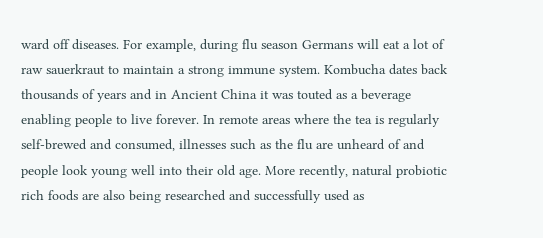ward off diseases. For example, during flu season Germans will eat a lot of raw sauerkraut to maintain a strong immune system. Kombucha dates back thousands of years and in Ancient China it was touted as a beverage enabling people to live forever. In remote areas where the tea is regularly self-brewed and consumed, illnesses such as the flu are unheard of and people look young well into their old age. More recently, natural probiotic rich foods are also being researched and successfully used as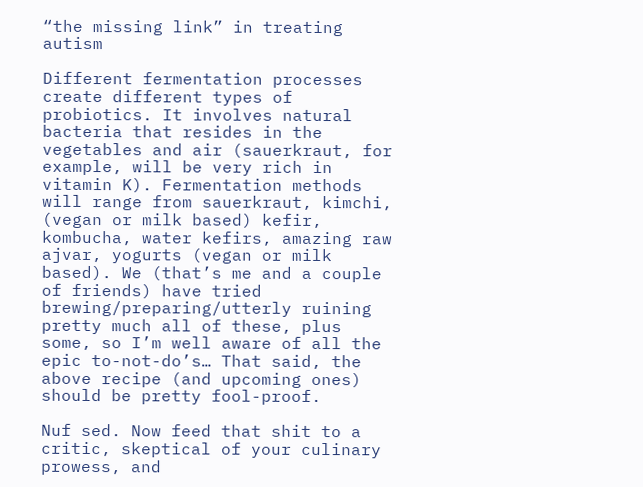“the missing link” in treating autism

Different fermentation processes create different types of probiotics. It involves natural bacteria that resides in the vegetables and air (sauerkraut, for example, will be very rich in vitamin K). Fermentation methods will range from sauerkraut, kimchi, (vegan or milk based) kefir, kombucha, water kefirs, amazing raw ajvar, yogurts (vegan or milk based). We (that’s me and a couple of friends) have tried brewing/preparing/utterly ruining pretty much all of these, plus some, so I’m well aware of all the epic to-not-do’s… That said, the above recipe (and upcoming ones) should be pretty fool-proof.

Nuf sed. Now feed that shit to a critic, skeptical of your culinary prowess, and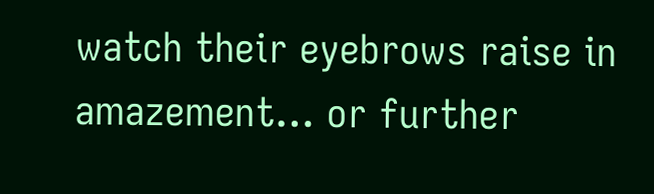watch their eyebrows raise in amazement… or further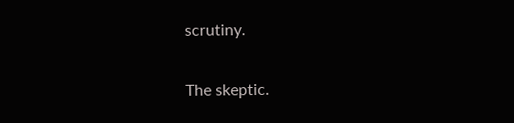scrutiny.

The skeptic.